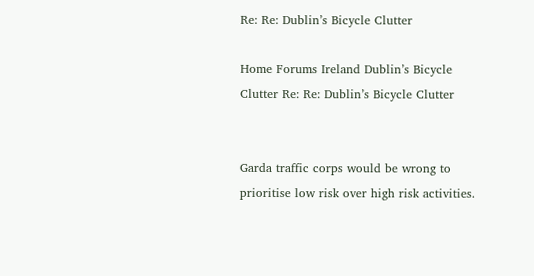Re: Re: Dublin’s Bicycle Clutter

Home Forums Ireland Dublin’s Bicycle Clutter Re: Re: Dublin’s Bicycle Clutter


Garda traffic corps would be wrong to prioritise low risk over high risk activities.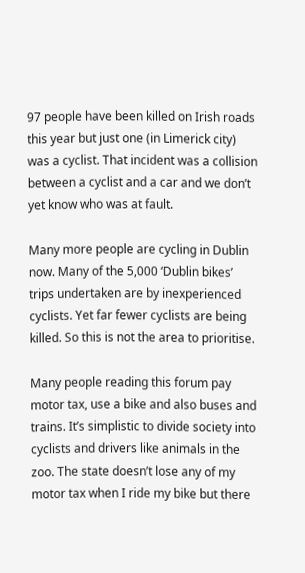97 people have been killed on Irish roads this year but just one (in Limerick city) was a cyclist. That incident was a collision between a cyclist and a car and we don’t yet know who was at fault.

Many more people are cycling in Dublin now. Many of the 5,000 ‘Dublin bikes’ trips undertaken are by inexperienced cyclists. Yet far fewer cyclists are being killed. So this is not the area to prioritise.

Many people reading this forum pay motor tax, use a bike and also buses and trains. It’s simplistic to divide society into cyclists and drivers like animals in the zoo. The state doesn’t lose any of my motor tax when I ride my bike but there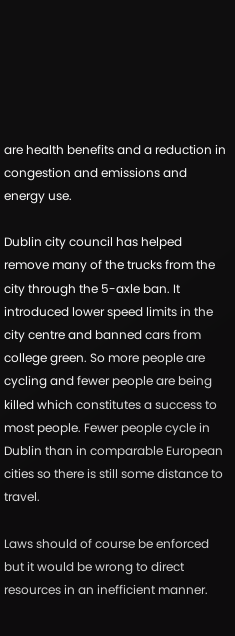are health benefits and a reduction in congestion and emissions and energy use.

Dublin city council has helped remove many of the trucks from the city through the 5-axle ban. It introduced lower speed limits in the city centre and banned cars from college green. So more people are cycling and fewer people are being killed which constitutes a success to most people. Fewer people cycle in Dublin than in comparable European cities so there is still some distance to travel.

Laws should of course be enforced but it would be wrong to direct resources in an inefficient manner.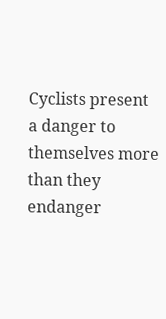Cyclists present a danger to themselves more than they endanger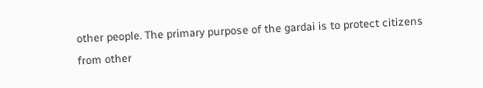other people. The primary purpose of the gardai is to protect citizens from other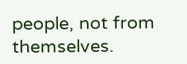people, not from themselves.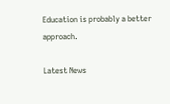Education is probably a better approach.

Latest News